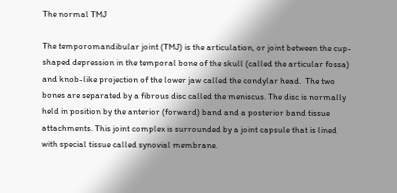The normal TMJ

The temporomandibular joint (TMJ) is the articulation, or joint between the cup- shaped depression in the temporal bone of the skull (called the articular fossa) and knob-like projection of the lower jaw called the condylar head.  The two bones are separated by a fibrous disc called the meniscus. The disc is normally held in position by the anterior (forward) band and a posterior band tissue attachments. This joint complex is surrounded by a joint capsule that is lined with special tissue called synovial membrane.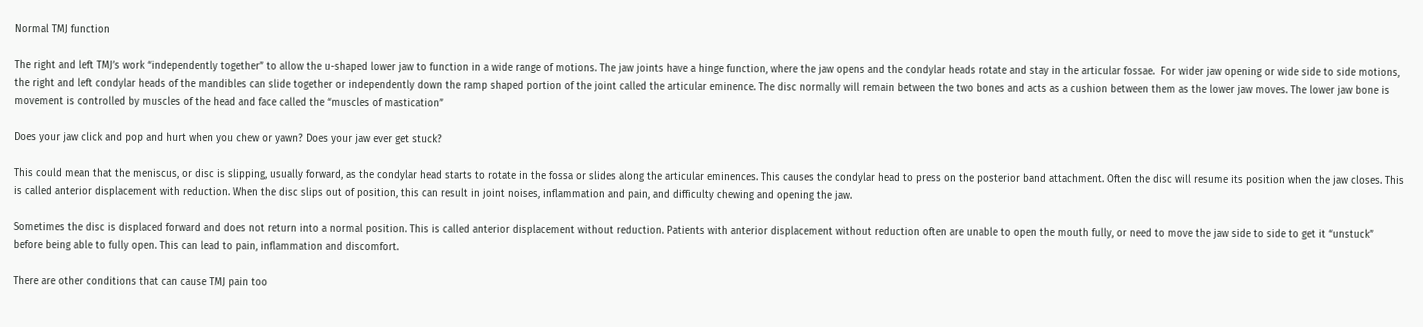Normal TMJ function

The right and left TMJ’s work “independently together” to allow the u-shaped lower jaw to function in a wide range of motions. The jaw joints have a hinge function, where the jaw opens and the condylar heads rotate and stay in the articular fossae.  For wider jaw opening or wide side to side motions, the right and left condylar heads of the mandibles can slide together or independently down the ramp shaped portion of the joint called the articular eminence. The disc normally will remain between the two bones and acts as a cushion between them as the lower jaw moves. The lower jaw bone is movement is controlled by muscles of the head and face called the “muscles of mastication”

Does your jaw click and pop and hurt when you chew or yawn? Does your jaw ever get stuck?

This could mean that the meniscus, or disc is slipping, usually forward, as the condylar head starts to rotate in the fossa or slides along the articular eminences. This causes the condylar head to press on the posterior band attachment. Often the disc will resume its position when the jaw closes. This is called anterior displacement with reduction. When the disc slips out of position, this can result in joint noises, inflammation and pain, and difficulty chewing and opening the jaw.

Sometimes the disc is displaced forward and does not return into a normal position. This is called anterior displacement without reduction. Patients with anterior displacement without reduction often are unable to open the mouth fully, or need to move the jaw side to side to get it “unstuck” before being able to fully open. This can lead to pain, inflammation and discomfort.

There are other conditions that can cause TMJ pain too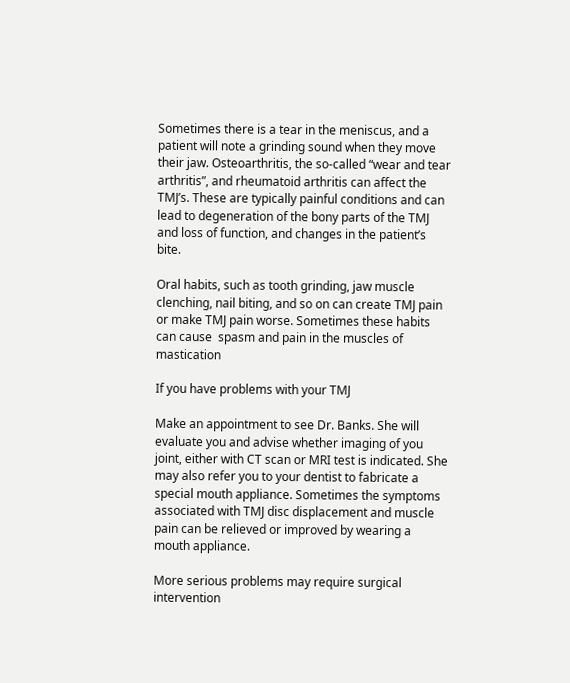Sometimes there is a tear in the meniscus, and a patient will note a grinding sound when they move their jaw. Osteoarthritis, the so-called “wear and tear arthritis”, and rheumatoid arthritis can affect the TMJ’s. These are typically painful conditions and can lead to degeneration of the bony parts of the TMJ and loss of function, and changes in the patient’s bite.

Oral habits, such as tooth grinding, jaw muscle clenching, nail biting, and so on can create TMJ pain or make TMJ pain worse. Sometimes these habits can cause  spasm and pain in the muscles of mastication

If you have problems with your TMJ

Make an appointment to see Dr. Banks. She will evaluate you and advise whether imaging of you joint, either with CT scan or MRI test is indicated. She may also refer you to your dentist to fabricate a special mouth appliance. Sometimes the symptoms associated with TMJ disc displacement and muscle pain can be relieved or improved by wearing a mouth appliance.

More serious problems may require surgical intervention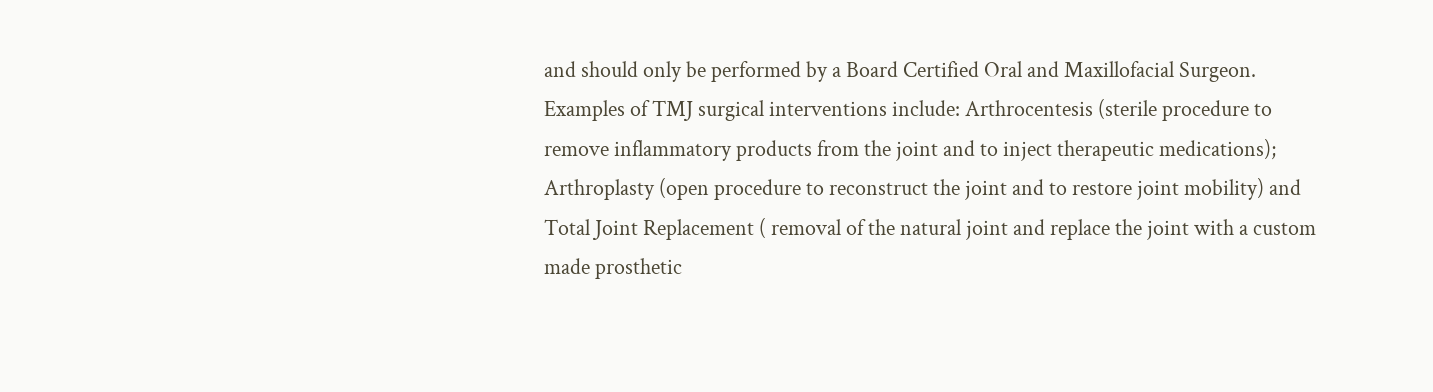and should only be performed by a Board Certified Oral and Maxillofacial Surgeon. Examples of TMJ surgical interventions include: Arthrocentesis (sterile procedure to remove inflammatory products from the joint and to inject therapeutic medications); Arthroplasty (open procedure to reconstruct the joint and to restore joint mobility) and Total Joint Replacement ( removal of the natural joint and replace the joint with a custom made prosthetic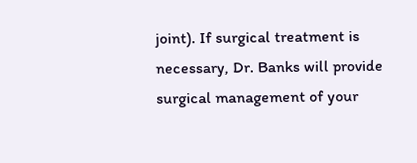joint). If surgical treatment is necessary, Dr. Banks will provide surgical management of your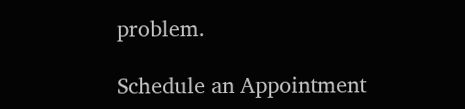problem.

Schedule an Appointment